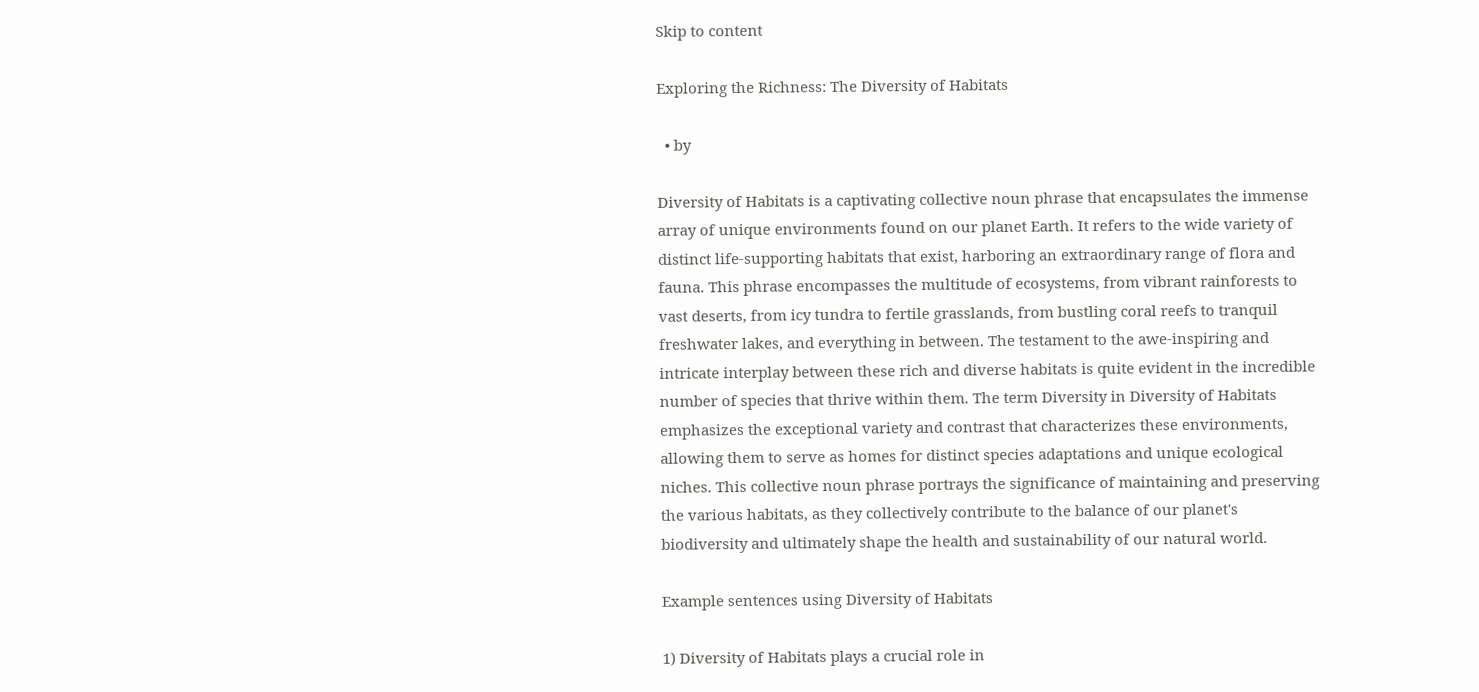Skip to content

Exploring the Richness: The Diversity of Habitats

  • by

Diversity of Habitats is a captivating collective noun phrase that encapsulates the immense array of unique environments found on our planet Earth. It refers to the wide variety of distinct life-supporting habitats that exist, harboring an extraordinary range of flora and fauna. This phrase encompasses the multitude of ecosystems, from vibrant rainforests to vast deserts, from icy tundra to fertile grasslands, from bustling coral reefs to tranquil freshwater lakes, and everything in between. The testament to the awe-inspiring and intricate interplay between these rich and diverse habitats is quite evident in the incredible number of species that thrive within them. The term Diversity in Diversity of Habitats emphasizes the exceptional variety and contrast that characterizes these environments, allowing them to serve as homes for distinct species adaptations and unique ecological niches. This collective noun phrase portrays the significance of maintaining and preserving the various habitats, as they collectively contribute to the balance of our planet's biodiversity and ultimately shape the health and sustainability of our natural world.

Example sentences using Diversity of Habitats

1) Diversity of Habitats plays a crucial role in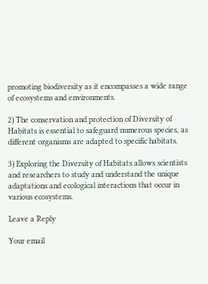promoting biodiversity as it encompasses a wide range of ecosystems and environments.

2) The conservation and protection of Diversity of Habitats is essential to safeguard numerous species, as different organisms are adapted to specific habitats.

3) Exploring the Diversity of Habitats allows scientists and researchers to study and understand the unique adaptations and ecological interactions that occur in various ecosystems.

Leave a Reply

Your email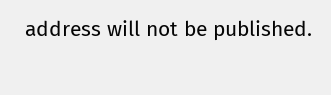address will not be published.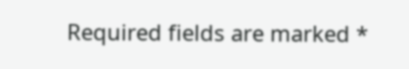Required fields are marked *